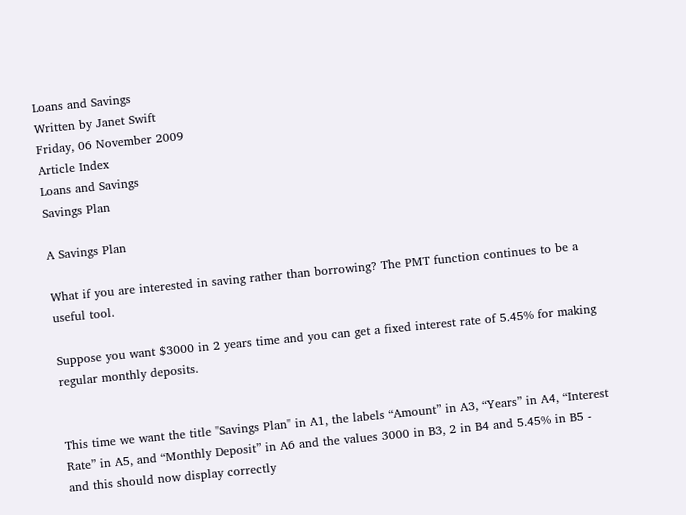Loans and Savings
Written by Janet Swift
Friday, 06 November 2009
Article Index
Loans and Savings
Savings Plan

A Savings Plan

What if you are interested in saving rather than borrowing? The PMT function continues to be a useful tool.

Suppose you want $3000 in 2 years time and you can get a fixed interest rate of 5.45% for making regular monthly deposits.


This time we want the title "Savings Plan" in A1, the labels “Amount” in A3, “Years” in A4, “Interest Rate” in A5, and “Monthly Deposit” in A6 and the values 3000 in B3, 2 in B4 and 5.45% in B5 - and this should now display correctly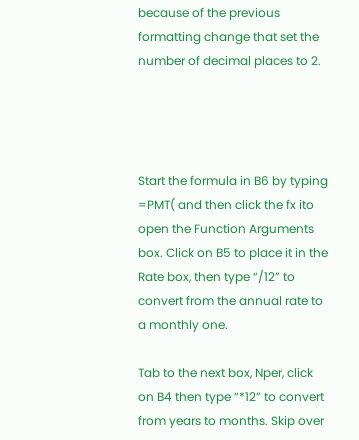because of the previous formatting change that set the number of decimal places to 2.




Start the formula in B6 by typing =PMT( and then click the fx ito open the Function Arguments box. Click on B5 to place it in the Rate box, then type “/12” to convert from the annual rate to a monthly one.

Tab to the next box, Nper, click on B4 then type “*12” to convert from years to months. Skip over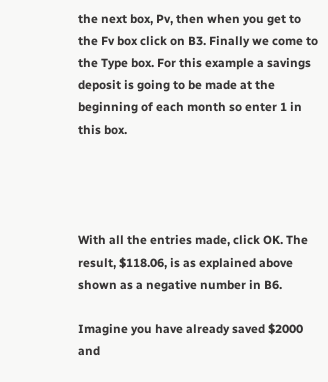the next box, Pv, then when you get to the Fv box click on B3. Finally we come to the Type box. For this example a savings deposit is going to be made at the beginning of each month so enter 1 in this box.




With all the entries made, click OK. The result, $118.06, is as explained above shown as a negative number in B6.

Imagine you have already saved $2000 and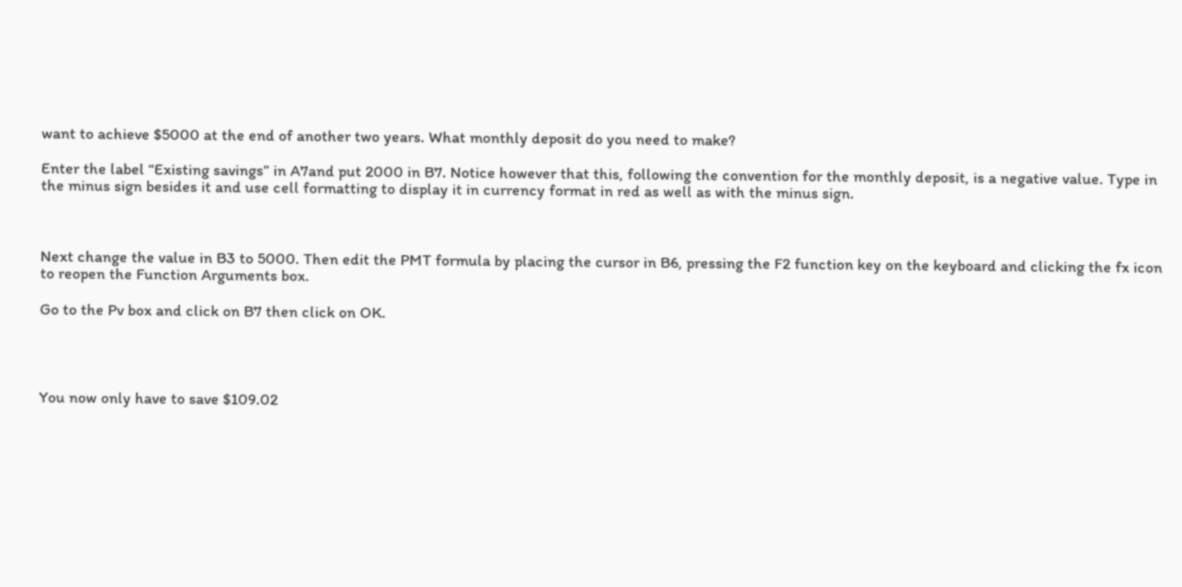want to achieve $5000 at the end of another two years. What monthly deposit do you need to make?

Enter the label “Existing savings” in A7and put 2000 in B7. Notice however that this, following the convention for the monthly deposit, is a negative value. Type in the minus sign besides it and use cell formatting to display it in currency format in red as well as with the minus sign.



Next change the value in B3 to 5000. Then edit the PMT formula by placing the cursor in B6, pressing the F2 function key on the keyboard and clicking the fx icon to reopen the Function Arguments box.

Go to the Pv box and click on B7 then click on OK.




You now only have to save $109.02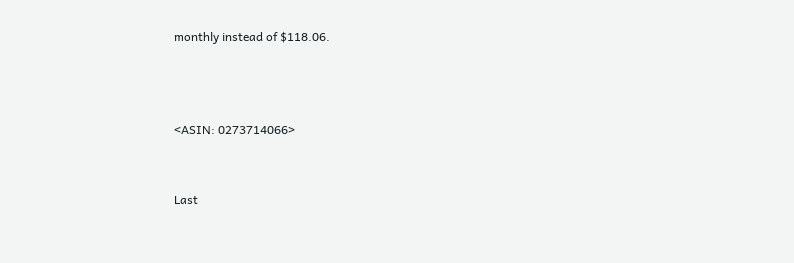monthly instead of $118.06.



<ASIN: 0273714066>


Last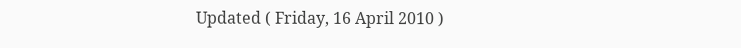Updated ( Friday, 16 April 2010 )